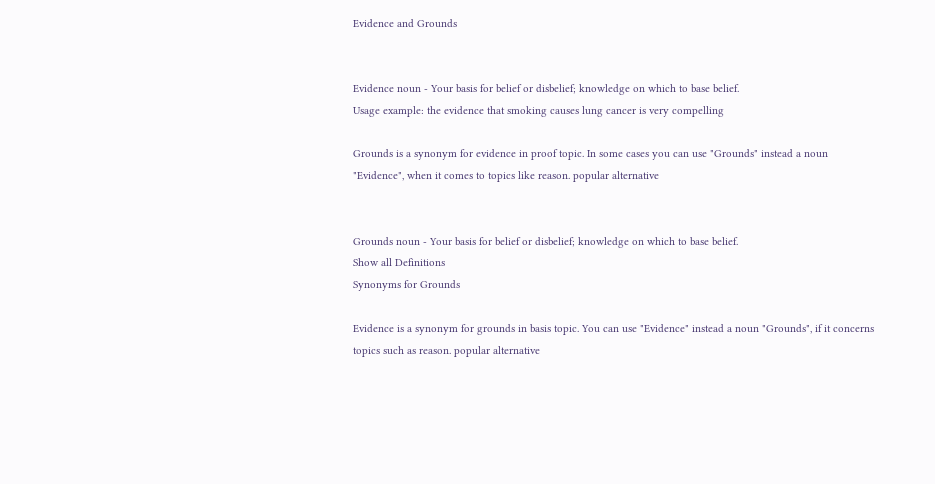Evidence and Grounds


Evidence noun - Your basis for belief or disbelief; knowledge on which to base belief.
Usage example: the evidence that smoking causes lung cancer is very compelling

Grounds is a synonym for evidence in proof topic. In some cases you can use "Grounds" instead a noun "Evidence", when it comes to topics like reason. popular alternative


Grounds noun - Your basis for belief or disbelief; knowledge on which to base belief.
Show all Definitions
Synonyms for Grounds

Evidence is a synonym for grounds in basis topic. You can use "Evidence" instead a noun "Grounds", if it concerns topics such as reason. popular alternative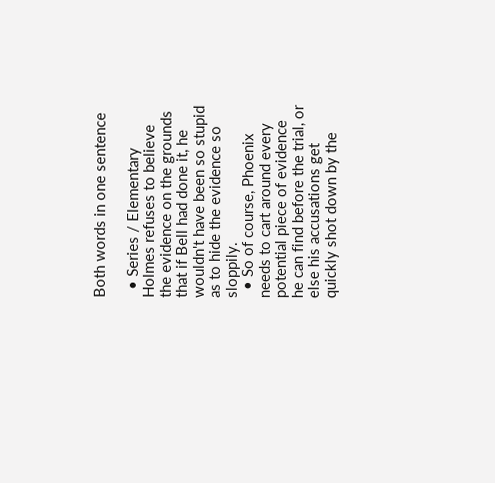Both words in one sentence

  • Series / Elementary Holmes refuses to believe the evidence on the grounds that if Bell had done it, he wouldn't have been so stupid as to hide the evidence so sloppily.
  • So of course, Phoenix needs to cart around every potential piece of evidence he can find before the trial, or else his accusations get quickly shot down by the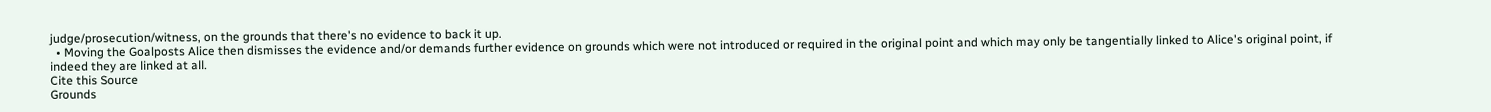judge/prosecution/witness, on the grounds that there's no evidence to back it up.
  • Moving the Goalposts Alice then dismisses the evidence and/or demands further evidence on grounds which were not introduced or required in the original point and which may only be tangentially linked to Alice's original point, if indeed they are linked at all.
Cite this Source
Grounds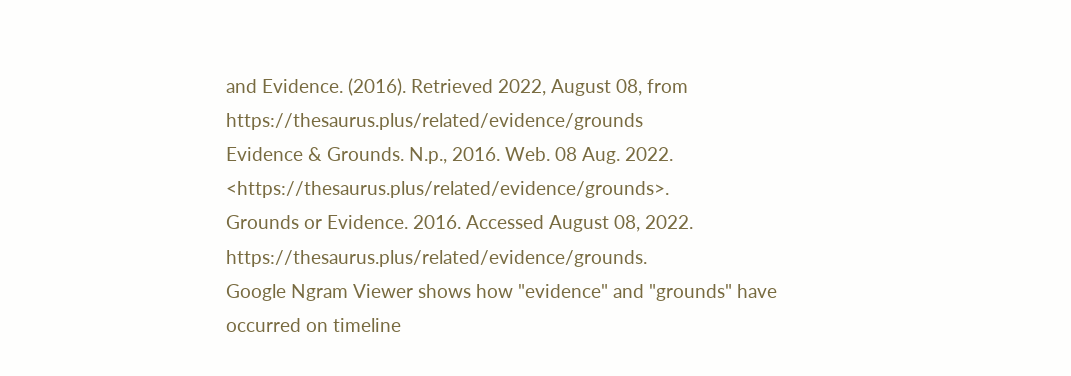and Evidence. (2016). Retrieved 2022, August 08, from https://thesaurus.plus/related/evidence/grounds
Evidence & Grounds. N.p., 2016. Web. 08 Aug. 2022. <https://thesaurus.plus/related/evidence/grounds>.
Grounds or Evidence. 2016. Accessed August 08, 2022. https://thesaurus.plus/related/evidence/grounds.
Google Ngram Viewer shows how "evidence" and "grounds" have occurred on timeline